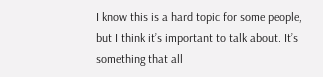I know this is a hard topic for some people, but I think it’s important to talk about. It’s something that all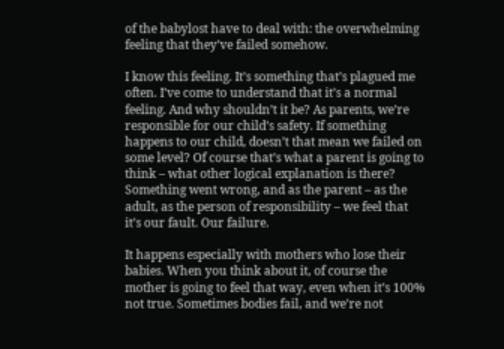of the babylost have to deal with: the overwhelming feeling that they’ve failed somehow.

I know this feeling. It’s something that’s plagued me often. I’ve come to understand that it’s a normal feeling. And why shouldn’t it be? As parents, we’re responsible for our child’s safety. If something happens to our child, doesn’t that mean we failed on some level? Of course that’s what a parent is going to think – what other logical explanation is there? Something went wrong, and as the parent – as the adult, as the person of responsibility – we feel that it’s our fault. Our failure.

It happens especially with mothers who lose their babies. When you think about it, of course the mother is going to feel that way, even when it’s 100% not true. Sometimes bodies fail, and we’re not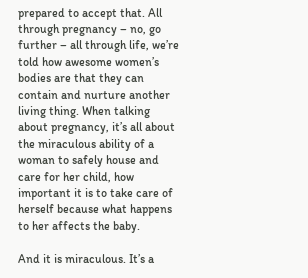prepared to accept that. All through pregnancy – no, go further – all through life, we’re told how awesome women’s bodies are that they can contain and nurture another living thing. When talking about pregnancy, it’s all about the miraculous ability of a woman to safely house and care for her child, how important it is to take care of herself because what happens to her affects the baby.

And it is miraculous. It’s a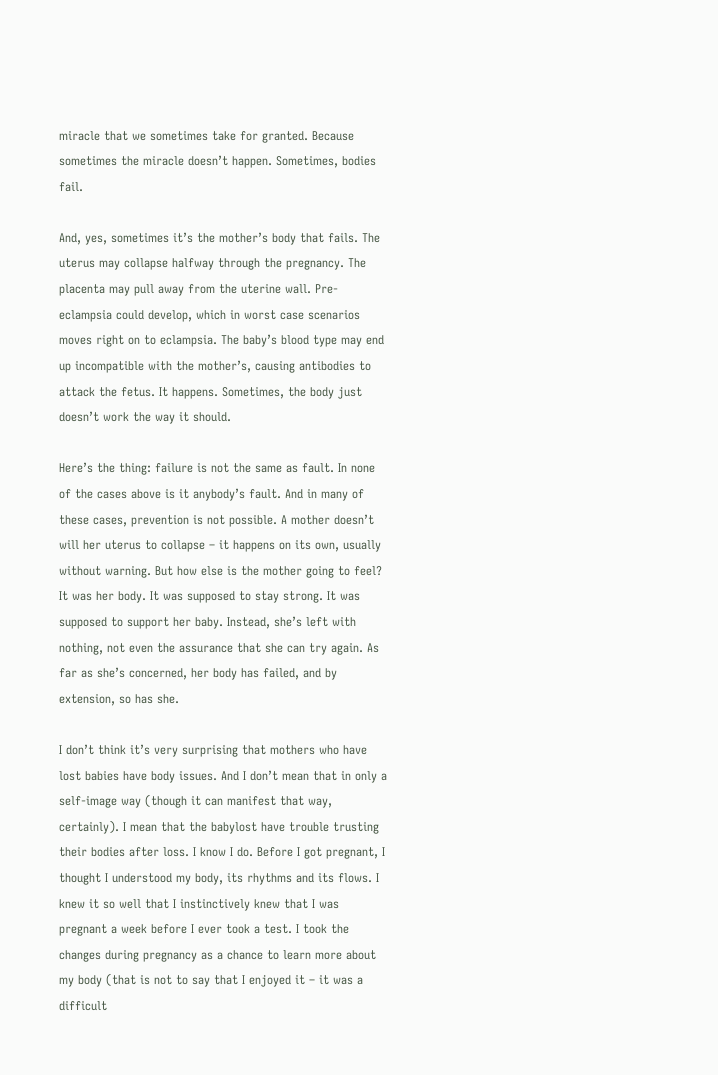miracle that we sometimes take for granted. Because sometimes the miracle doesn’t happen. Sometimes, bodies fail.

And, yes, sometimes it’s the mother’s body that fails. The uterus may collapse halfway through the pregnancy. The placenta may pull away from the uterine wall. Pre-eclampsia could develop, which in worst case scenarios moves right on to eclampsia. The baby’s blood type may end up incompatible with the mother’s, causing antibodies to attack the fetus. It happens. Sometimes, the body just doesn’t work the way it should.

Here’s the thing: failure is not the same as fault. In none of the cases above is it anybody’s fault. And in many of these cases, prevention is not possible. A mother doesn’t will her uterus to collapse – it happens on its own, usually without warning. But how else is the mother going to feel? It was her body. It was supposed to stay strong. It was supposed to support her baby. Instead, she’s left with nothing, not even the assurance that she can try again. As far as she’s concerned, her body has failed, and by extension, so has she.

I don’t think it’s very surprising that mothers who have lost babies have body issues. And I don’t mean that in only a self-image way (though it can manifest that way, certainly). I mean that the babylost have trouble trusting their bodies after loss. I know I do. Before I got pregnant, I thought I understood my body, its rhythms and its flows. I knew it so well that I instinctively knew that I was pregnant a week before I ever took a test. I took the changes during pregnancy as a chance to learn more about my body (that is not to say that I enjoyed it – it was a difficult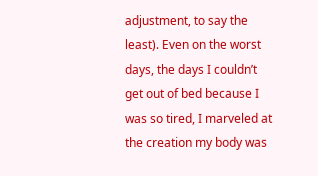adjustment, to say the least). Even on the worst days, the days I couldn’t get out of bed because I was so tired, I marveled at the creation my body was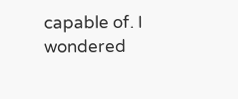capable of. I wondered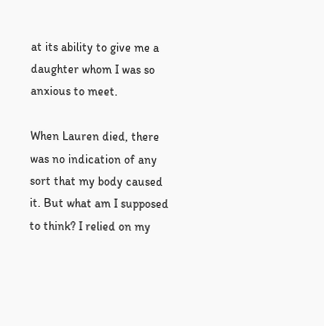at its ability to give me a daughter whom I was so anxious to meet.

When Lauren died, there was no indication of any sort that my body caused it. But what am I supposed to think? I relied on my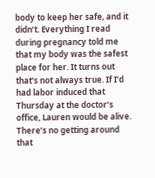body to keep her safe, and it didn’t. Everything I read during pregnancy told me that my body was the safest place for her. It turns out that’s not always true. If I’d had labor induced that Thursday at the doctor’s office, Lauren would be alive. There’s no getting around that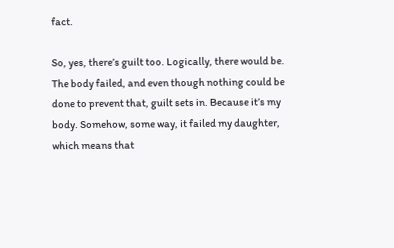fact.

So, yes, there’s guilt too. Logically, there would be. The body failed, and even though nothing could be done to prevent that, guilt sets in. Because it’s my body. Somehow, some way, it failed my daughter, which means that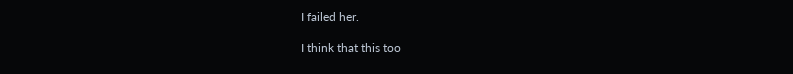I failed her.

I think that this too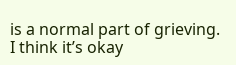is a normal part of grieving. I think it’s okay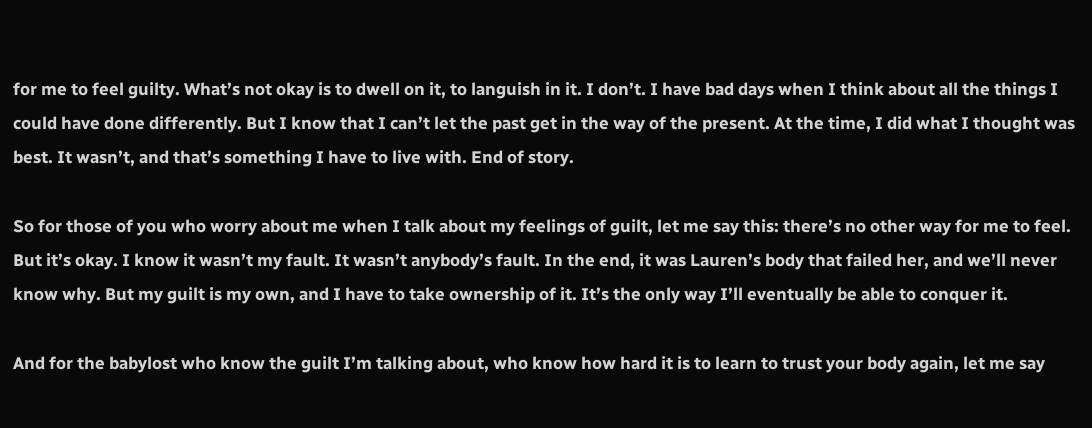for me to feel guilty. What’s not okay is to dwell on it, to languish in it. I don’t. I have bad days when I think about all the things I could have done differently. But I know that I can’t let the past get in the way of the present. At the time, I did what I thought was best. It wasn’t, and that’s something I have to live with. End of story.

So for those of you who worry about me when I talk about my feelings of guilt, let me say this: there’s no other way for me to feel. But it’s okay. I know it wasn’t my fault. It wasn’t anybody’s fault. In the end, it was Lauren’s body that failed her, and we’ll never know why. But my guilt is my own, and I have to take ownership of it. It’s the only way I’ll eventually be able to conquer it.

And for the babylost who know the guilt I’m talking about, who know how hard it is to learn to trust your body again, let me say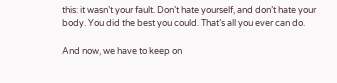this: it wasn’t your fault. Don’t hate yourself, and don’t hate your body. You did the best you could. That’s all you ever can do.

And now, we have to keep on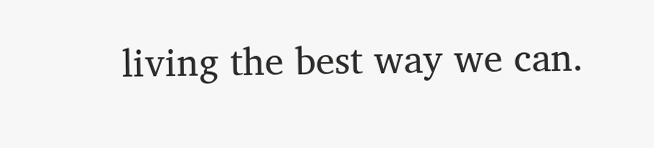living the best way we can.